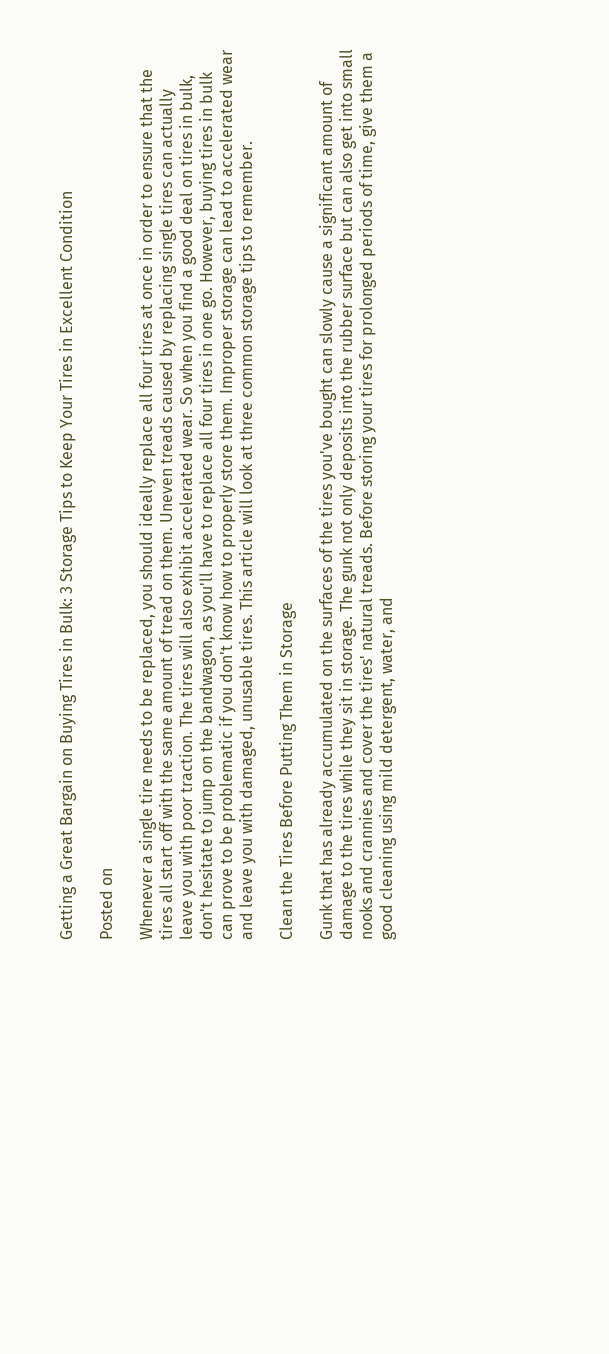Getting a Great Bargain on Buying Tires in Bulk: 3 Storage Tips to Keep Your Tires in Excellent Condition

Posted on

Whenever a single tire needs to be replaced, you should ideally replace all four tires at once in order to ensure that the tires all start off with the same amount of tread on them. Uneven treads caused by replacing single tires can actually leave you with poor traction. The tires will also exhibit accelerated wear. So when you find a good deal on tires in bulk, don't hesitate to jump on the bandwagon, as you'll have to replace all four tires in one go. However, buying tires in bulk can prove to be problematic if you don't know how to properly store them. Improper storage can lead to accelerated wear and leave you with damaged, unusable tires. This article will look at three common storage tips to remember.

Clean the Tires Before Putting Them in Storage

Gunk that has already accumulated on the surfaces of the tires you've bought can slowly cause a significant amount of damage to the tires while they sit in storage. The gunk not only deposits into the rubber surface but can also get into small nooks and crannies and cover the tires' natural treads. Before storing your tires for prolonged periods of time, give them a good cleaning using mild detergent, water, and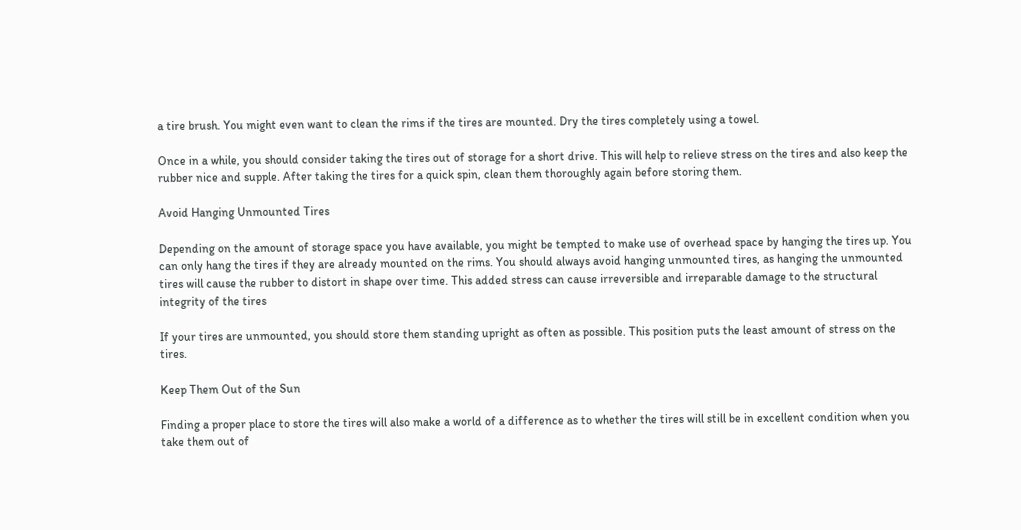a tire brush. You might even want to clean the rims if the tires are mounted. Dry the tires completely using a towel.

Once in a while, you should consider taking the tires out of storage for a short drive. This will help to relieve stress on the tires and also keep the rubber nice and supple. After taking the tires for a quick spin, clean them thoroughly again before storing them.

Avoid Hanging Unmounted Tires

Depending on the amount of storage space you have available, you might be tempted to make use of overhead space by hanging the tires up. You can only hang the tires if they are already mounted on the rims. You should always avoid hanging unmounted tires, as hanging the unmounted tires will cause the rubber to distort in shape over time. This added stress can cause irreversible and irreparable damage to the structural integrity of the tires

If your tires are unmounted, you should store them standing upright as often as possible. This position puts the least amount of stress on the tires.

Keep Them Out of the Sun

Finding a proper place to store the tires will also make a world of a difference as to whether the tires will still be in excellent condition when you take them out of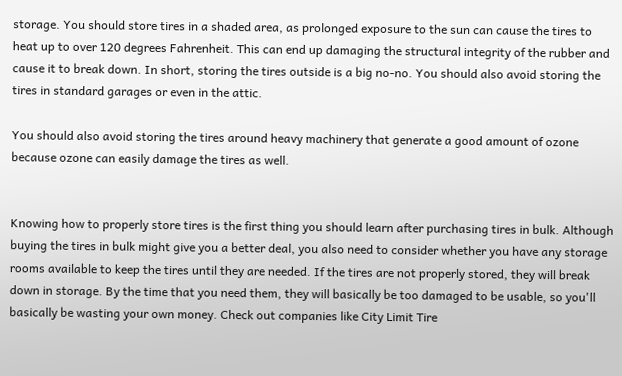storage. You should store tires in a shaded area, as prolonged exposure to the sun can cause the tires to heat up to over 120 degrees Fahrenheit. This can end up damaging the structural integrity of the rubber and cause it to break down. In short, storing the tires outside is a big no-no. You should also avoid storing the tires in standard garages or even in the attic.

You should also avoid storing the tires around heavy machinery that generate a good amount of ozone because ozone can easily damage the tires as well.


Knowing how to properly store tires is the first thing you should learn after purchasing tires in bulk. Although buying the tires in bulk might give you a better deal, you also need to consider whether you have any storage rooms available to keep the tires until they are needed. If the tires are not properly stored, they will break down in storage. By the time that you need them, they will basically be too damaged to be usable, so you'll basically be wasting your own money. Check out companies like City Limit Tire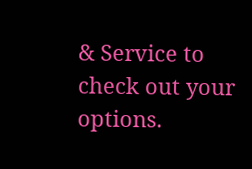& Service to check out your options.